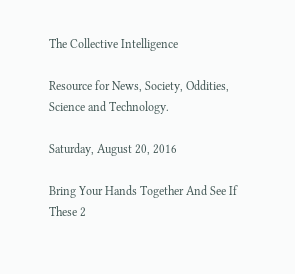The Collective Intelligence

Resource for News, Society, Oddities, Science and Technology.

Saturday, August 20, 2016

Bring Your Hands Together And See If These 2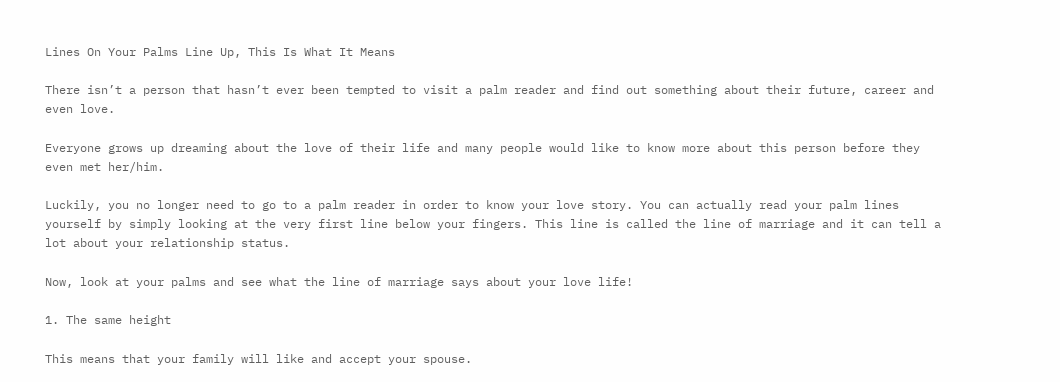Lines On Your Palms Line Up, This Is What It Means

There isn’t a person that hasn’t ever been tempted to visit a palm reader and find out something about their future, career and even love.

Everyone grows up dreaming about the love of their life and many people would like to know more about this person before they even met her/him.

Luckily, you no longer need to go to a palm reader in order to know your love story. You can actually read your palm lines yourself by simply looking at the very first line below your fingers. This line is called the line of marriage and it can tell a lot about your relationship status.

Now, look at your palms and see what the line of marriage says about your love life!

1. The same height

This means that your family will like and accept your spouse.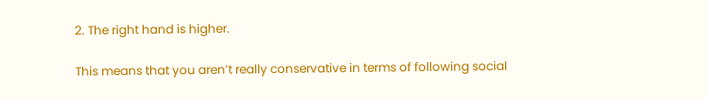2. The right hand is higher.

This means that you aren’t really conservative in terms of following social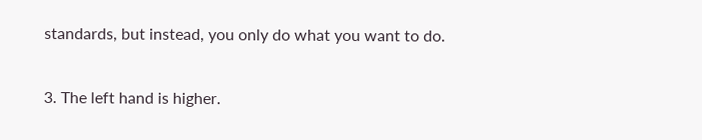standards, but instead, you only do what you want to do.

3. The left hand is higher.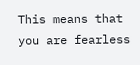This means that you are fearless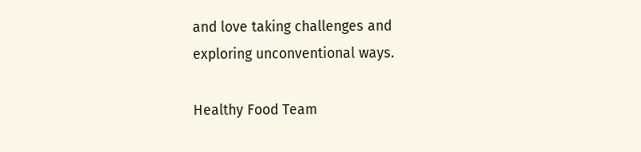and love taking challenges and exploring unconventional ways.

Healthy Food Team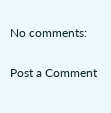No comments:

Post a Comment